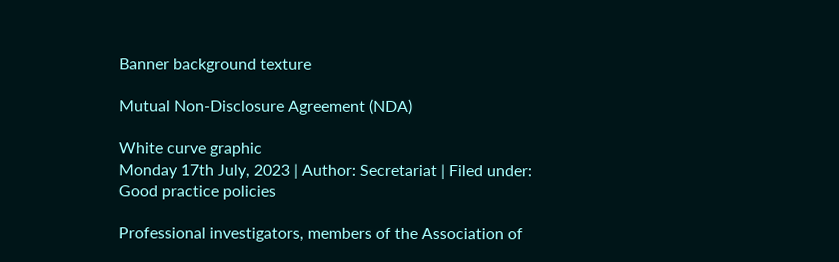Banner background texture

Mutual Non-Disclosure Agreement (NDA)

White curve graphic
Monday 17th July, 2023 | Author: Secretariat | Filed under: Good practice policies

Professional investigators, members of the Association of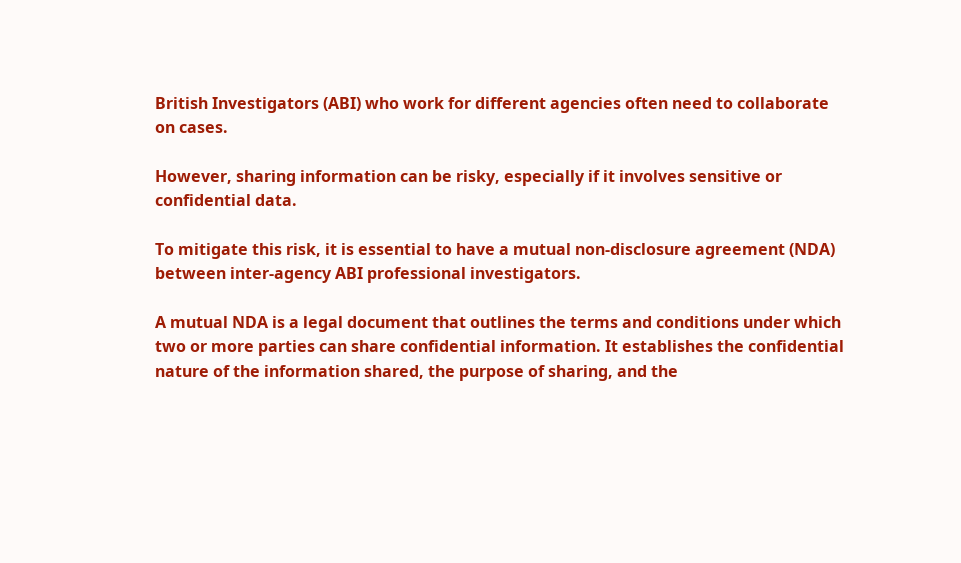British Investigators (ABI) who work for different agencies often need to collaborate on cases.

However, sharing information can be risky, especially if it involves sensitive or confidential data.

To mitigate this risk, it is essential to have a mutual non-disclosure agreement (NDA) between inter-agency ABI professional investigators.

A mutual NDA is a legal document that outlines the terms and conditions under which two or more parties can share confidential information. It establishes the confidential nature of the information shared, the purpose of sharing, and the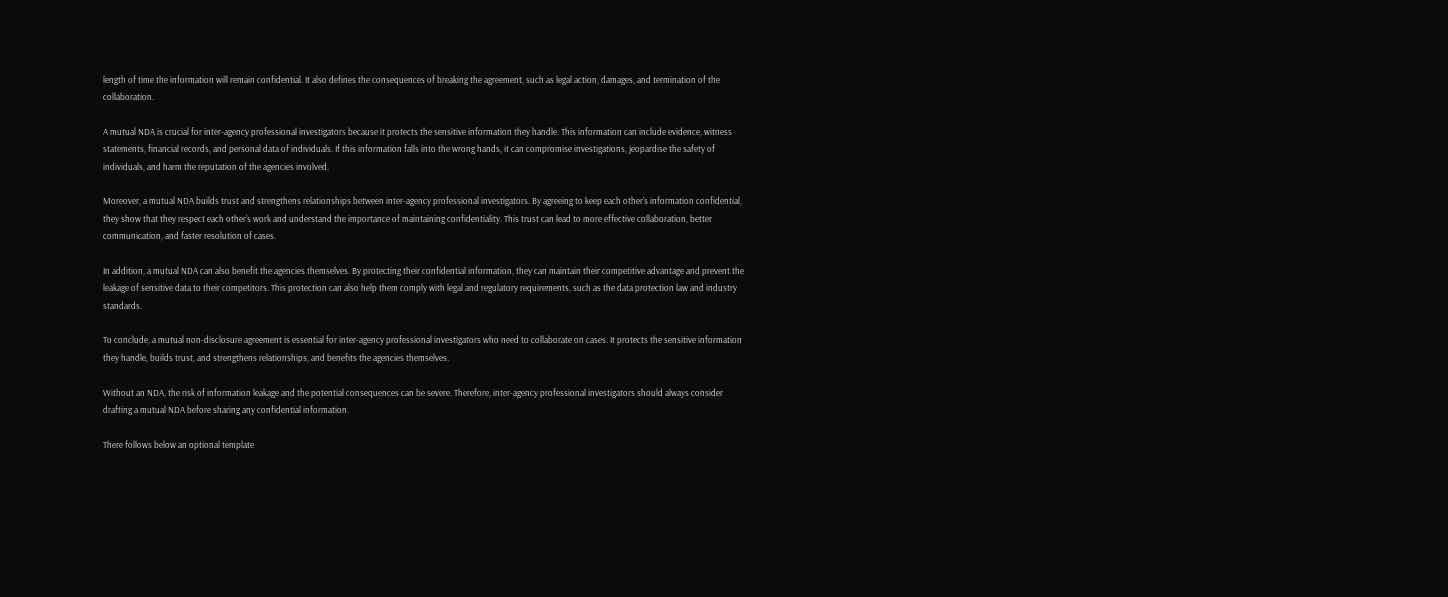length of time the information will remain confidential. It also defines the consequences of breaking the agreement, such as legal action, damages, and termination of the collaboration.

A mutual NDA is crucial for inter-agency professional investigators because it protects the sensitive information they handle. This information can include evidence, witness statements, financial records, and personal data of individuals. If this information falls into the wrong hands, it can compromise investigations, jeopardise the safety of individuals, and harm the reputation of the agencies involved.

Moreover, a mutual NDA builds trust and strengthens relationships between inter-agency professional investigators. By agreeing to keep each other's information confidential, they show that they respect each other's work and understand the importance of maintaining confidentiality. This trust can lead to more effective collaboration, better communication, and faster resolution of cases.

In addition, a mutual NDA can also benefit the agencies themselves. By protecting their confidential information, they can maintain their competitive advantage and prevent the leakage of sensitive data to their competitors. This protection can also help them comply with legal and regulatory requirements, such as the data protection law and industry standards.

To conclude, a mutual non-disclosure agreement is essential for inter-agency professional investigators who need to collaborate on cases. It protects the sensitive information they handle, builds trust, and strengthens relationships, and benefits the agencies themselves.

Without an NDA, the risk of information leakage and the potential consequences can be severe. Therefore, inter-agency professional investigators should always consider drafting a mutual NDA before sharing any confidential information.

There follows below an optional template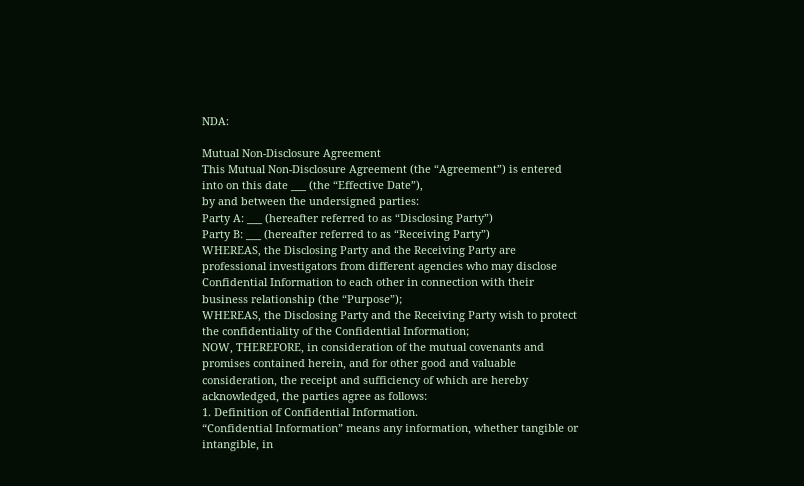NDA:

Mutual Non-Disclosure Agreement
This Mutual Non-Disclosure Agreement (the “Agreement”) is entered into on this date ___ (the “Effective Date”),
by and between the undersigned parties:
Party A: ___ (hereafter referred to as “Disclosing Party”)
Party B: ___ (hereafter referred to as “Receiving Party”)
WHEREAS, the Disclosing Party and the Receiving Party are professional investigators from different agencies who may disclose Confidential Information to each other in connection with their business relationship (the “Purpose”);
WHEREAS, the Disclosing Party and the Receiving Party wish to protect the confidentiality of the Confidential Information;
NOW, THEREFORE, in consideration of the mutual covenants and promises contained herein, and for other good and valuable consideration, the receipt and sufficiency of which are hereby acknowledged, the parties agree as follows:
1. Definition of Confidential Information.
“Confidential Information” means any information, whether tangible or intangible, in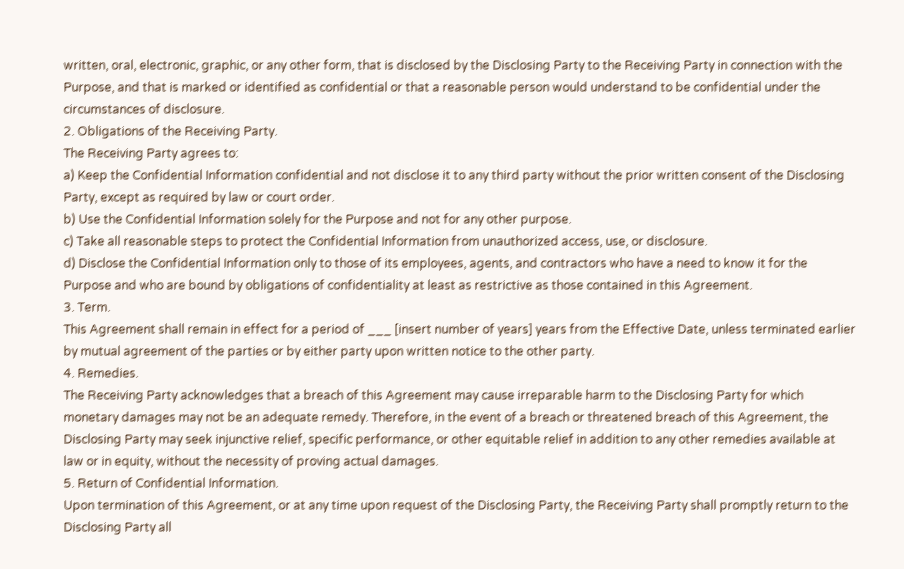written, oral, electronic, graphic, or any other form, that is disclosed by the Disclosing Party to the Receiving Party in connection with the Purpose, and that is marked or identified as confidential or that a reasonable person would understand to be confidential under the circumstances of disclosure.
2. Obligations of the Receiving Party.
The Receiving Party agrees to:
a) Keep the Confidential Information confidential and not disclose it to any third party without the prior written consent of the Disclosing Party, except as required by law or court order.
b) Use the Confidential Information solely for the Purpose and not for any other purpose.
c) Take all reasonable steps to protect the Confidential Information from unauthorized access, use, or disclosure.
d) Disclose the Confidential Information only to those of its employees, agents, and contractors who have a need to know it for the Purpose and who are bound by obligations of confidentiality at least as restrictive as those contained in this Agreement.
3. Term.
This Agreement shall remain in effect for a period of ___ [insert number of years] years from the Effective Date, unless terminated earlier by mutual agreement of the parties or by either party upon written notice to the other party.
4. Remedies.
The Receiving Party acknowledges that a breach of this Agreement may cause irreparable harm to the Disclosing Party for which monetary damages may not be an adequate remedy. Therefore, in the event of a breach or threatened breach of this Agreement, the Disclosing Party may seek injunctive relief, specific performance, or other equitable relief in addition to any other remedies available at law or in equity, without the necessity of proving actual damages.
5. Return of Confidential Information.
Upon termination of this Agreement, or at any time upon request of the Disclosing Party, the Receiving Party shall promptly return to the Disclosing Party all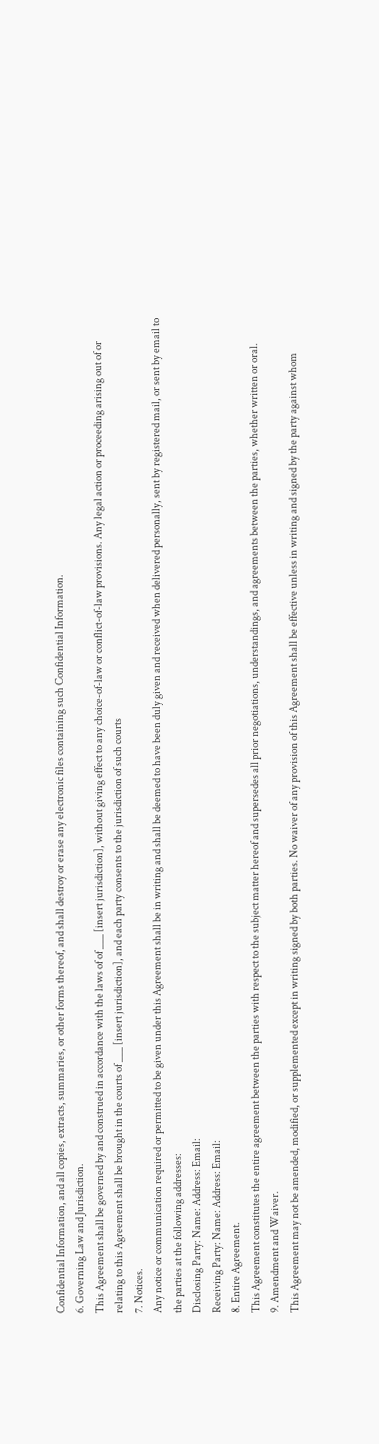Confidential Information, and all copies, extracts, summaries, or other forms thereof, and shall destroy or erase any electronic files containing such Confidential Information.
6. Governing Law and Jurisdiction.
This Agreement shall be governed by and construed in accordance with the laws of of ___ [insert jurisdiction], without giving effect to any choice-of-law or conflict-of-law provisions. Any legal action or proceeding arising out of or relating to this Agreement shall be brought in the courts of ___ [insert jurisdiction], and each party consents to the jurisdiction of such courts
7. Notices.
Any notice or communication required or permitted to be given under this Agreement shall be in writing and shall be deemed to have been duly given and received when delivered personally, sent by registered mail, or sent by email to the parties at the following addresses:
Disclosing Party: Name: Address: Email:
Receiving Party: Name: Address: Email:
8. Entire Agreement.
This Agreement constitutes the entire agreement between the parties with respect to the subject matter hereof and supersedes all prior negotiations, understandings, and agreements between the parties, whether written or oral.
9. Amendment and Waiver.
This Agreement may not be amended, modified, or supplemented except in writing signed by both parties. No waiver of any provision of this Agreement shall be effective unless in writing and signed by the party against whom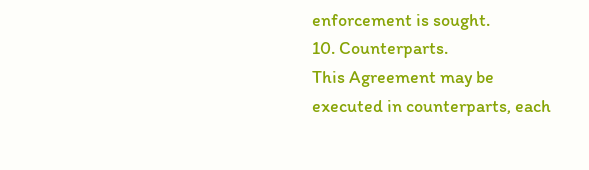enforcement is sought.
10. Counterparts.
This Agreement may be executed in counterparts, each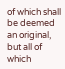of which shall be deemed an original, but all of which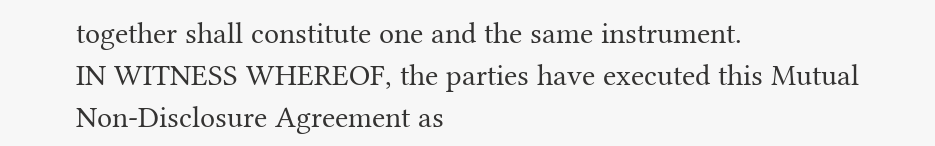together shall constitute one and the same instrument.
IN WITNESS WHEREOF, the parties have executed this Mutual Non-Disclosure Agreement as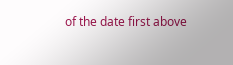of the date first above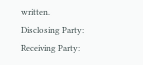written.
Disclosing Party:
Receiving Party: